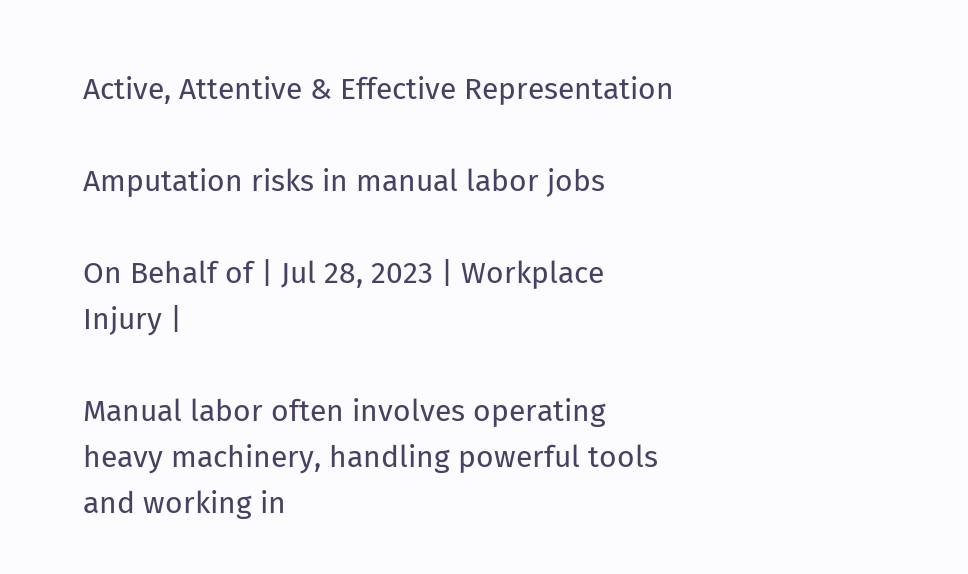Active, Attentive & Effective Representation

Amputation risks in manual labor jobs

On Behalf of | Jul 28, 2023 | Workplace Injury |

Manual labor often involves operating heavy machinery, handling powerful tools and working in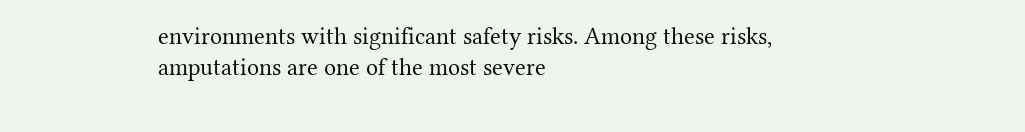environments with significant safety risks. Among these risks, amputations are one of the most severe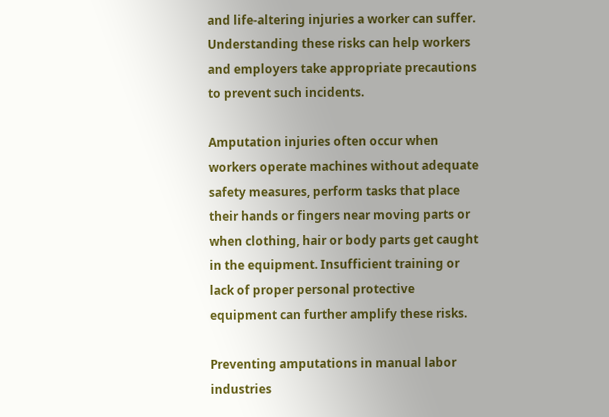and life-altering injuries a worker can suffer. Understanding these risks can help workers and employers take appropriate precautions to prevent such incidents.

Amputation injuries often occur when workers operate machines without adequate safety measures, perform tasks that place their hands or fingers near moving parts or when clothing, hair or body parts get caught in the equipment. Insufficient training or lack of proper personal protective equipment can further amplify these risks.

Preventing amputations in manual labor industries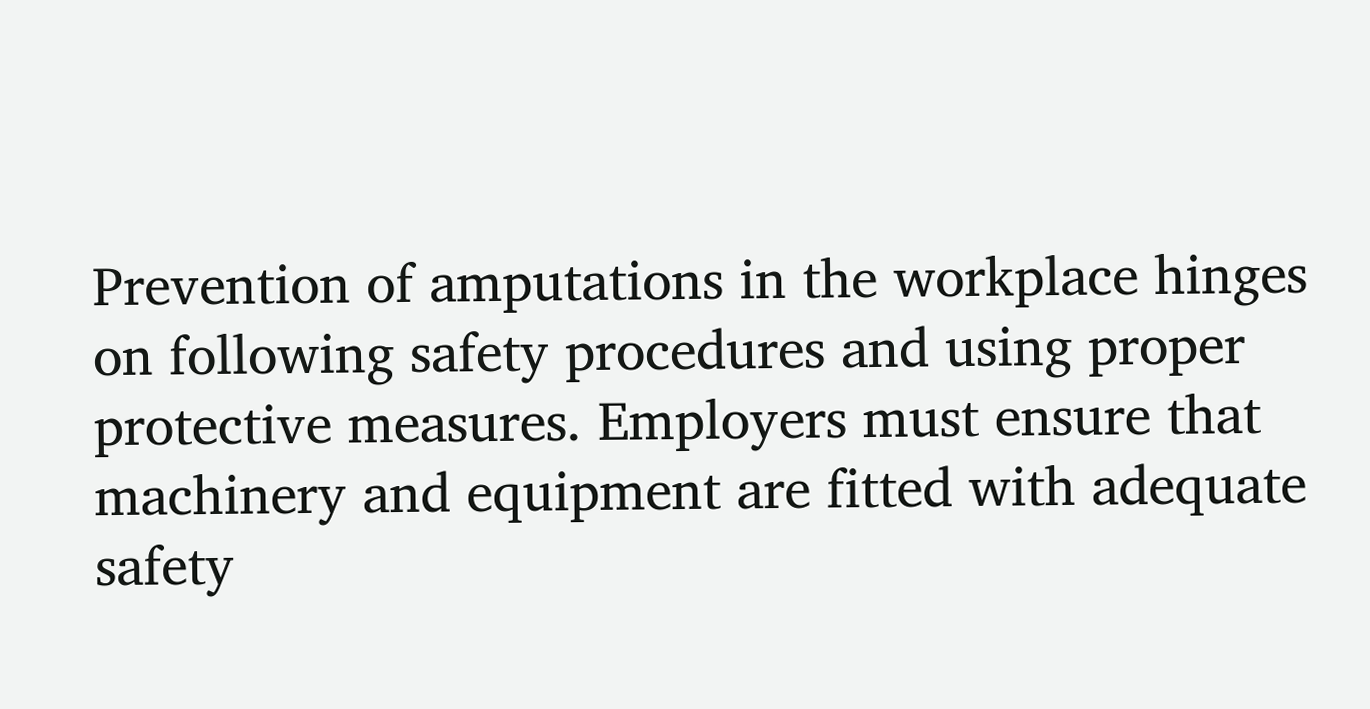Prevention of amputations in the workplace hinges on following safety procedures and using proper protective measures. Employers must ensure that machinery and equipment are fitted with adequate safety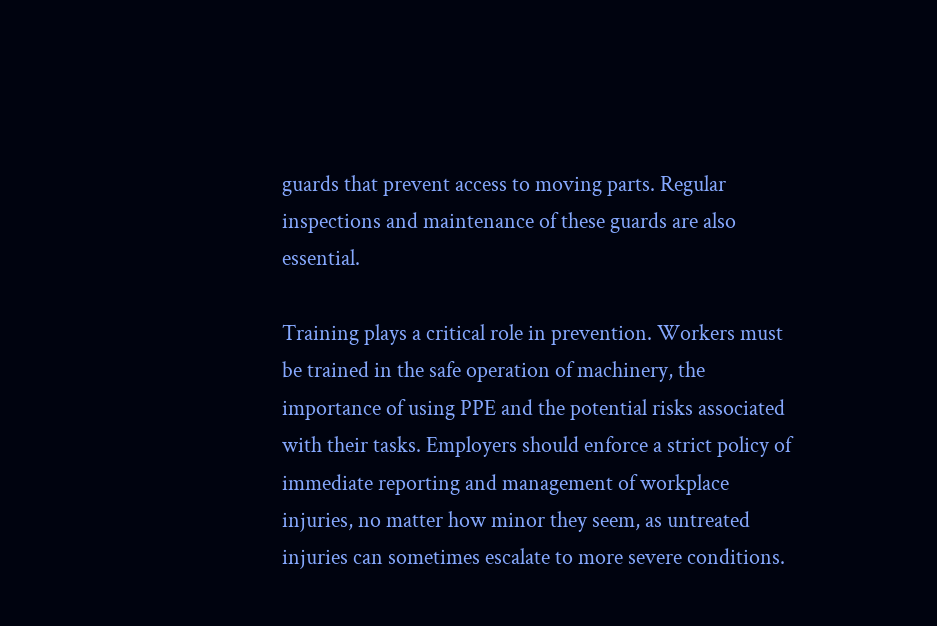guards that prevent access to moving parts. Regular inspections and maintenance of these guards are also essential.

Training plays a critical role in prevention. Workers must be trained in the safe operation of machinery, the importance of using PPE and the potential risks associated with their tasks. Employers should enforce a strict policy of immediate reporting and management of workplace injuries, no matter how minor they seem, as untreated injuries can sometimes escalate to more severe conditions.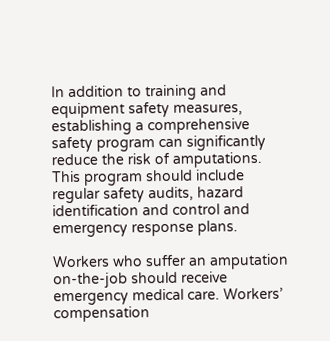In addition to training and equipment safety measures, establishing a comprehensive safety program can significantly reduce the risk of amputations. This program should include regular safety audits, hazard identification and control and emergency response plans.

Workers who suffer an amputation on-the-job should receive emergency medical care. Workers’ compensation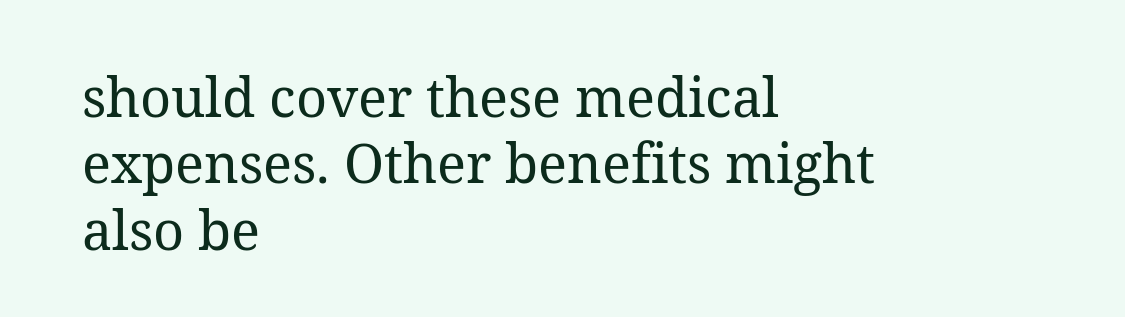should cover these medical expenses. Other benefits might also be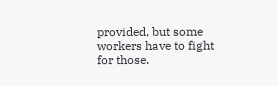provided, but some workers have to fight for those.